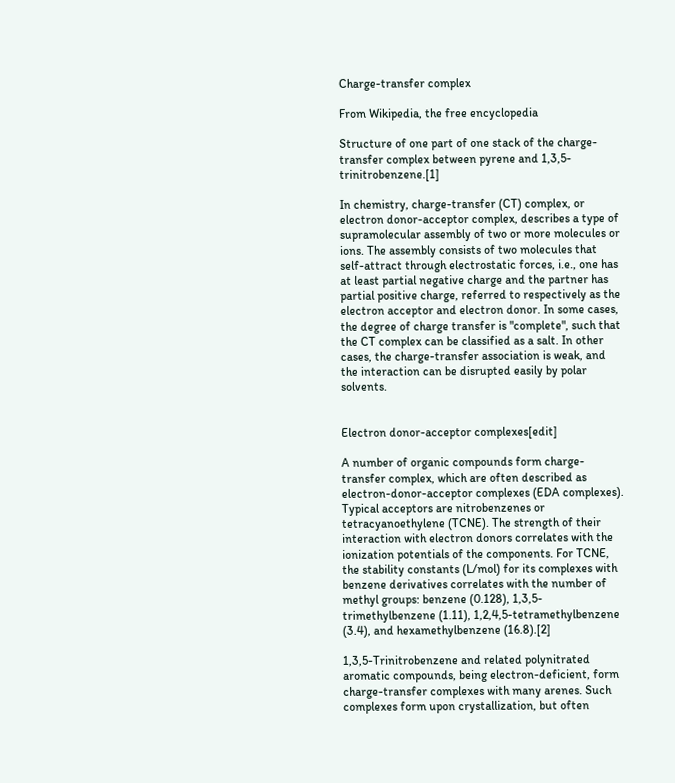Charge-transfer complex

From Wikipedia, the free encyclopedia

Structure of one part of one stack of the charge-transfer complex between pyrene and 1,3,5-trinitrobenzene.[1]

In chemistry, charge-transfer (CT) complex, or electron donor-acceptor complex, describes a type of supramolecular assembly of two or more molecules or ions. The assembly consists of two molecules that self-attract through electrostatic forces, i.e., one has at least partial negative charge and the partner has partial positive charge, referred to respectively as the electron acceptor and electron donor. In some cases, the degree of charge transfer is "complete", such that the CT complex can be classified as a salt. In other cases, the charge-transfer association is weak, and the interaction can be disrupted easily by polar solvents.


Electron donor-acceptor complexes[edit]

A number of organic compounds form charge-transfer complex, which are often described as electron-donor-acceptor complexes (EDA complexes). Typical acceptors are nitrobenzenes or tetracyanoethylene (TCNE). The strength of their interaction with electron donors correlates with the ionization potentials of the components. For TCNE, the stability constants (L/mol) for its complexes with benzene derivatives correlates with the number of methyl groups: benzene (0.128), 1,3,5-trimethylbenzene (1.11), 1,2,4,5-tetramethylbenzene (3.4), and hexamethylbenzene (16.8).[2]

1,3,5-Trinitrobenzene and related polynitrated aromatic compounds, being electron-deficient, form charge-transfer complexes with many arenes. Such complexes form upon crystallization, but often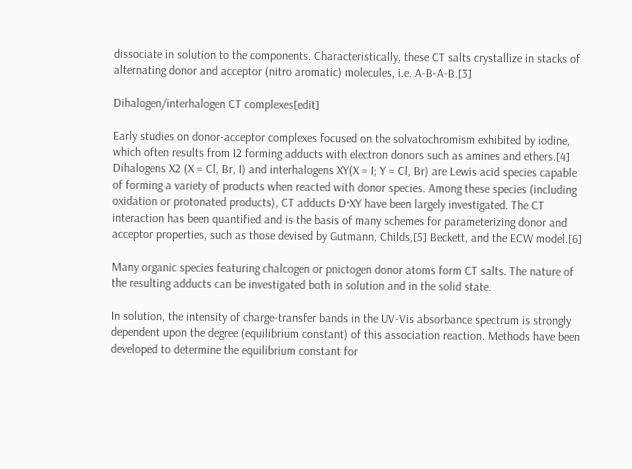dissociate in solution to the components. Characteristically, these CT salts crystallize in stacks of alternating donor and acceptor (nitro aromatic) molecules, i.e. A-B-A-B.[3]

Dihalogen/interhalogen CT complexes[edit]

Early studies on donor-acceptor complexes focused on the solvatochromism exhibited by iodine, which often results from I2 forming adducts with electron donors such as amines and ethers.[4] Dihalogens X2 (X = Cl, Br, I) and interhalogens XY(X = I; Y = Cl, Br) are Lewis acid species capable of forming a variety of products when reacted with donor species. Among these species (including oxidation or protonated products), CT adducts D·XY have been largely investigated. The CT interaction has been quantified and is the basis of many schemes for parameterizing donor and acceptor properties, such as those devised by Gutmann, Childs,[5] Beckett, and the ECW model.[6]

Many organic species featuring chalcogen or pnictogen donor atoms form CT salts. The nature of the resulting adducts can be investigated both in solution and in the solid state.

In solution, the intensity of charge-transfer bands in the UV-Vis absorbance spectrum is strongly dependent upon the degree (equilibrium constant) of this association reaction. Methods have been developed to determine the equilibrium constant for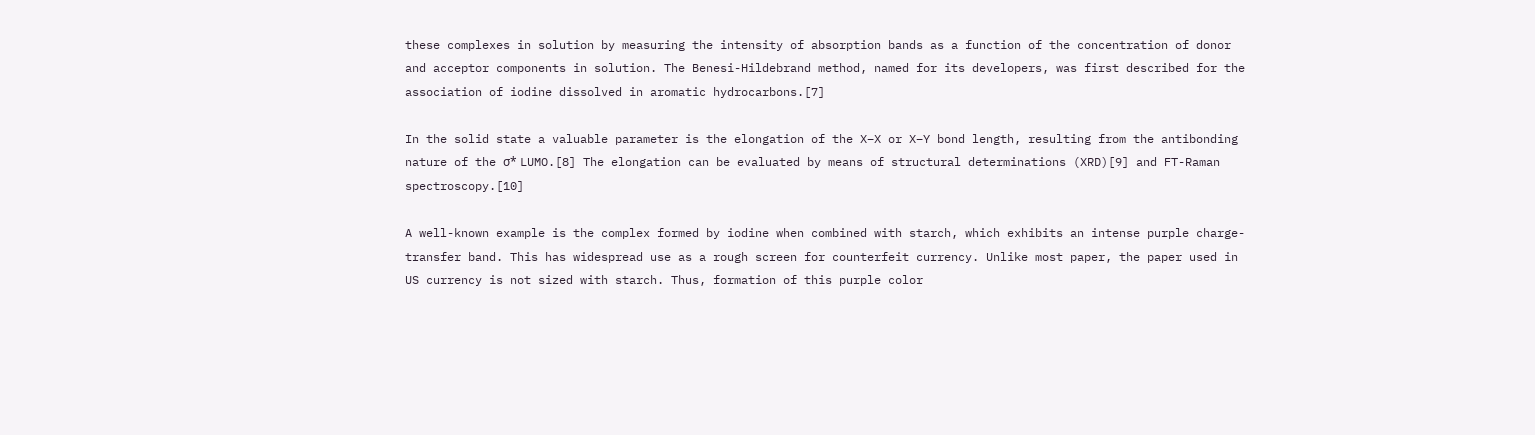these complexes in solution by measuring the intensity of absorption bands as a function of the concentration of donor and acceptor components in solution. The Benesi-Hildebrand method, named for its developers, was first described for the association of iodine dissolved in aromatic hydrocarbons.[7]

In the solid state a valuable parameter is the elongation of the X–X or X–Y bond length, resulting from the antibonding nature of the σ* LUMO.[8] The elongation can be evaluated by means of structural determinations (XRD)[9] and FT-Raman spectroscopy.[10]

A well-known example is the complex formed by iodine when combined with starch, which exhibits an intense purple charge-transfer band. This has widespread use as a rough screen for counterfeit currency. Unlike most paper, the paper used in US currency is not sized with starch. Thus, formation of this purple color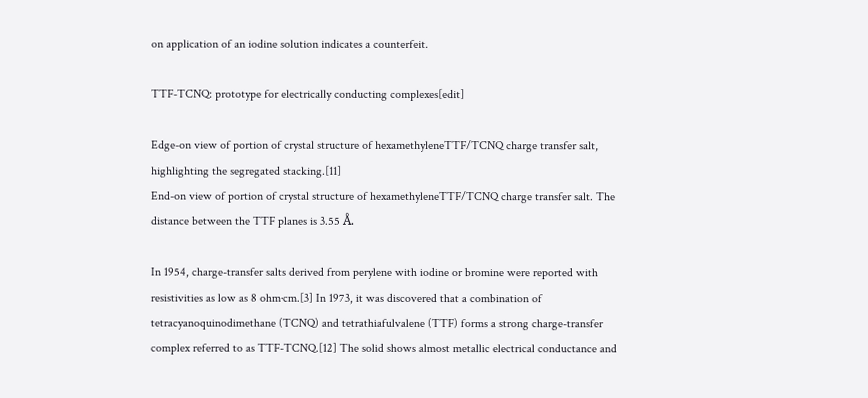on application of an iodine solution indicates a counterfeit.

TTF-TCNQ: prototype for electrically conducting complexes[edit]

Edge-on view of portion of crystal structure of hexamethyleneTTF/TCNQ charge transfer salt, highlighting the segregated stacking.[11]
End-on view of portion of crystal structure of hexamethyleneTTF/TCNQ charge transfer salt. The distance between the TTF planes is 3.55 Å.

In 1954, charge-transfer salts derived from perylene with iodine or bromine were reported with resistivities as low as 8 ohm·cm.[3] In 1973, it was discovered that a combination of tetracyanoquinodimethane (TCNQ) and tetrathiafulvalene (TTF) forms a strong charge-transfer complex referred to as TTF-TCNQ.[12] The solid shows almost metallic electrical conductance and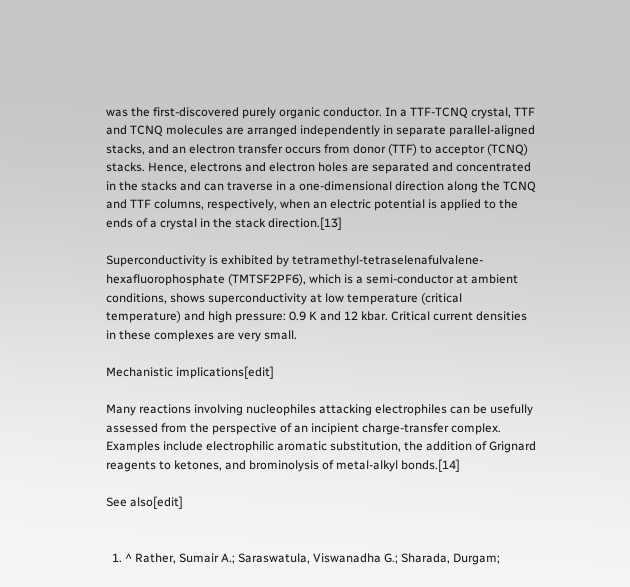was the first-discovered purely organic conductor. In a TTF-TCNQ crystal, TTF and TCNQ molecules are arranged independently in separate parallel-aligned stacks, and an electron transfer occurs from donor (TTF) to acceptor (TCNQ) stacks. Hence, electrons and electron holes are separated and concentrated in the stacks and can traverse in a one-dimensional direction along the TCNQ and TTF columns, respectively, when an electric potential is applied to the ends of a crystal in the stack direction.[13]

Superconductivity is exhibited by tetramethyl-tetraselenafulvalene-hexafluorophosphate (TMTSF2PF6), which is a semi-conductor at ambient conditions, shows superconductivity at low temperature (critical temperature) and high pressure: 0.9 K and 12 kbar. Critical current densities in these complexes are very small.

Mechanistic implications[edit]

Many reactions involving nucleophiles attacking electrophiles can be usefully assessed from the perspective of an incipient charge-transfer complex. Examples include electrophilic aromatic substitution, the addition of Grignard reagents to ketones, and brominolysis of metal-alkyl bonds.[14]

See also[edit]


  1. ^ Rather, Sumair A.; Saraswatula, Viswanadha G.; Sharada, Durgam;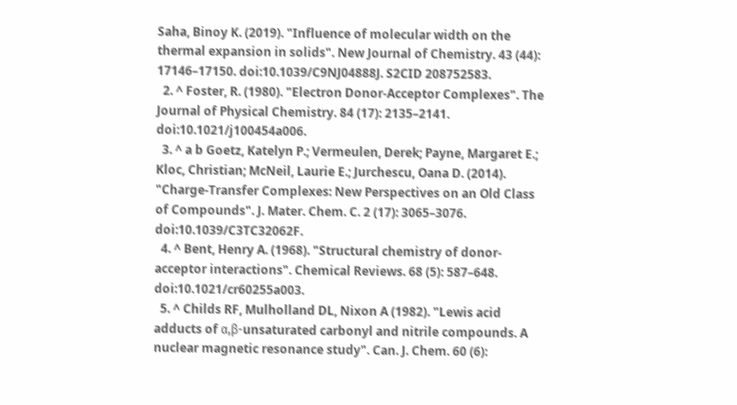Saha, Binoy K. (2019). "Influence of molecular width on the thermal expansion in solids". New Journal of Chemistry. 43 (44): 17146–17150. doi:10.1039/C9NJ04888J. S2CID 208752583.
  2. ^ Foster, R. (1980). "Electron Donor-Acceptor Complexes". The Journal of Physical Chemistry. 84 (17): 2135–2141. doi:10.1021/j100454a006.
  3. ^ a b Goetz, Katelyn P.; Vermeulen, Derek; Payne, Margaret E.; Kloc, Christian; McNeil, Laurie E.; Jurchescu, Oana D. (2014). "Charge-Transfer Complexes: New Perspectives on an Old Class of Compounds". J. Mater. Chem. C. 2 (17): 3065–3076. doi:10.1039/C3TC32062F.
  4. ^ Bent, Henry A. (1968). "Structural chemistry of donor-acceptor interactions". Chemical Reviews. 68 (5): 587–648. doi:10.1021/cr60255a003.
  5. ^ Childs RF, Mulholland DL, Nixon A (1982). "Lewis acid adducts of α,β-unsaturated carbonyl and nitrile compounds. A nuclear magnetic resonance study". Can. J. Chem. 60 (6):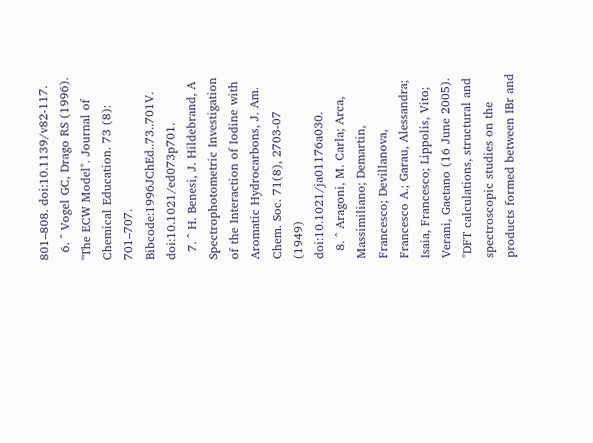801–808. doi:10.1139/v82-117.
  6. ^ Vogel GC, Drago RS (1996). "The ECW Model". Journal of Chemical Education. 73 (8): 701–707. Bibcode:1996JChEd..73..701V. doi:10.1021/ed073p701.
  7. ^ H. Benesi, J. Hildebrand, A Spectrophotometric Investigation of the Interaction of Iodine with Aromatic Hydrocarbons, J. Am. Chem. Soc. 71(8), 2703-07 (1949) doi:10.1021/ja01176a030.
  8. ^ Aragoni, M. Carla; Arca, Massimiliano; Demartin, Francesco; Devillanova, Francesco A.; Garau, Alessandra; Isaia, Francesco; Lippolis, Vito; Verani, Gaetano (16 June 2005). "DFT calculations, structural and spectroscopic studies on the products formed between IBr and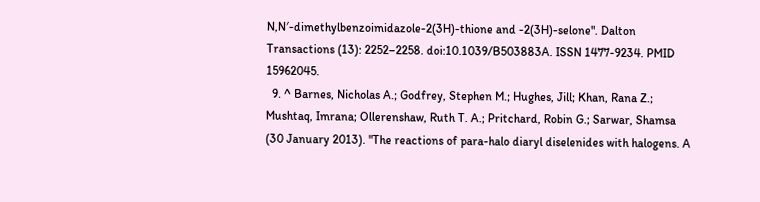N,N′-dimethylbenzoimidazole-2(3H)-thione and -2(3H)-selone". Dalton Transactions (13): 2252–2258. doi:10.1039/B503883A. ISSN 1477-9234. PMID 15962045.
  9. ^ Barnes, Nicholas A.; Godfrey, Stephen M.; Hughes, Jill; Khan, Rana Z.; Mushtaq, Imrana; Ollerenshaw, Ruth T. A.; Pritchard, Robin G.; Sarwar, Shamsa (30 January 2013). "The reactions of para-halo diaryl diselenides with halogens. A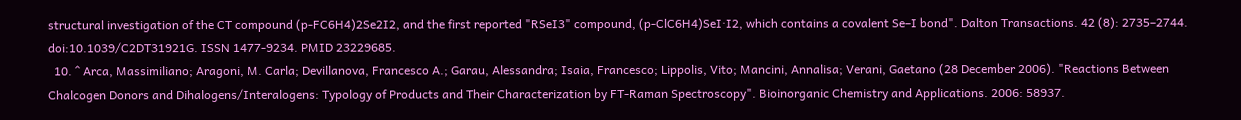structural investigation of the CT compound (p-FC6H4)2Se2I2, and the first reported "RSeI3" compound, (p-ClC6H4)SeI·I2, which contains a covalent Se–I bond". Dalton Transactions. 42 (8): 2735–2744. doi:10.1039/C2DT31921G. ISSN 1477-9234. PMID 23229685.
  10. ^ Arca, Massimiliano; Aragoni, M. Carla; Devillanova, Francesco A.; Garau, Alessandra; Isaia, Francesco; Lippolis, Vito; Mancini, Annalisa; Verani, Gaetano (28 December 2006). "Reactions Between Chalcogen Donors and Dihalogens/Interalogens: Typology of Products and Their Characterization by FT-Raman Spectroscopy". Bioinorganic Chemistry and Applications. 2006: 58937.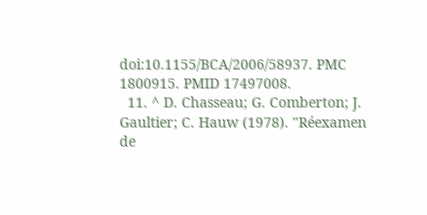doi:10.1155/BCA/2006/58937. PMC 1800915. PMID 17497008.
  11. ^ D. Chasseau; G. Comberton; J. Gaultier; C. Hauw (1978). "Réexamen de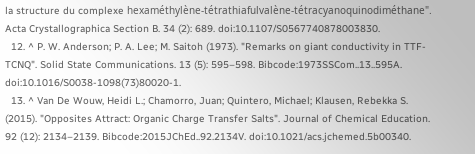la structure du complexe hexaméthylène-tétrathiafulvalène-tétracyanoquinodiméthane". Acta Crystallographica Section B. 34 (2): 689. doi:10.1107/S0567740878003830.
  12. ^ P. W. Anderson; P. A. Lee; M. Saitoh (1973). "Remarks on giant conductivity in TTF-TCNQ". Solid State Communications. 13 (5): 595–598. Bibcode:1973SSCom..13..595A. doi:10.1016/S0038-1098(73)80020-1.
  13. ^ Van De Wouw, Heidi L.; Chamorro, Juan; Quintero, Michael; Klausen, Rebekka S. (2015). "Opposites Attract: Organic Charge Transfer Salts". Journal of Chemical Education. 92 (12): 2134–2139. Bibcode:2015JChEd..92.2134V. doi:10.1021/acs.jchemed.5b00340.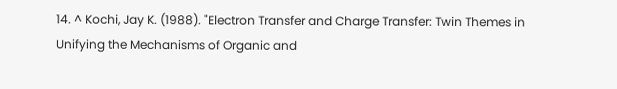14. ^ Kochi, Jay K. (1988). "Electron Transfer and Charge Transfer: Twin Themes in Unifying the Mechanisms of Organic and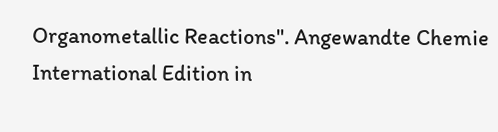Organometallic Reactions". Angewandte Chemie International Edition in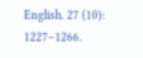English. 27 (10): 1227–1266.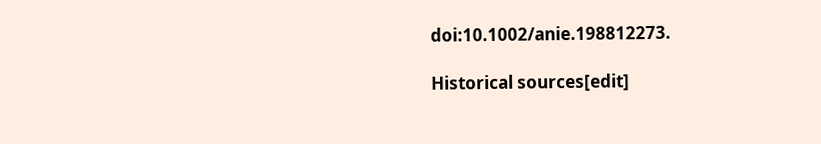doi:10.1002/anie.198812273.

Historical sources[edit]